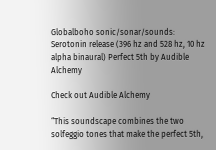Globalboho sonic/sonar/sounds: Serotonin release (396 hz and 528 hz, 10 hz alpha binaural) Perfect 5th by Audible Alchemy

Check out Audible Alchemy

“This soundscape combines the two solfeggio tones that make the perfect 5th,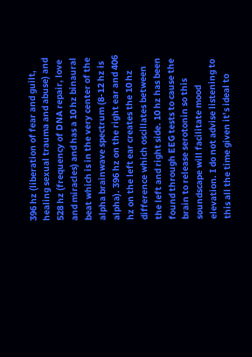396 hz (liberation of fear and guilt, healing sexual trauma and abuse) and 528 hz (frequency of DNA repair, love and miracles) and has a 10 hz binaural beat which is in the very center of the alpha brainwave spectrum (8-12 hz is alpha). 396 hz on the right ear and 406 hz on the left ear creates the 10 hz difference which oscillates between the left and right side. 10 hz has been found through EEG tests to cause the brain to release serotonin so this soundscape will facilitate mood elevation. I do not advise listening to this all the time given it’s ideal to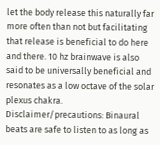let the body release this naturally far more often than not but facilitating that release is beneficial to do here and there. 10 hz brainwave is also said to be universally beneficial and resonates as a low octave of the solar plexus chakra. Disclaimer/precautions: Binaural beats are safe to listen to as long as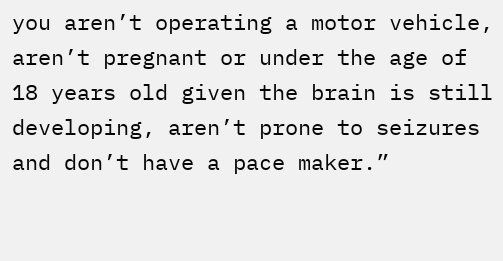you aren’t operating a motor vehicle, aren’t pregnant or under the age of 18 years old given the brain is still developing, aren’t prone to seizures and don’t have a pace maker.”